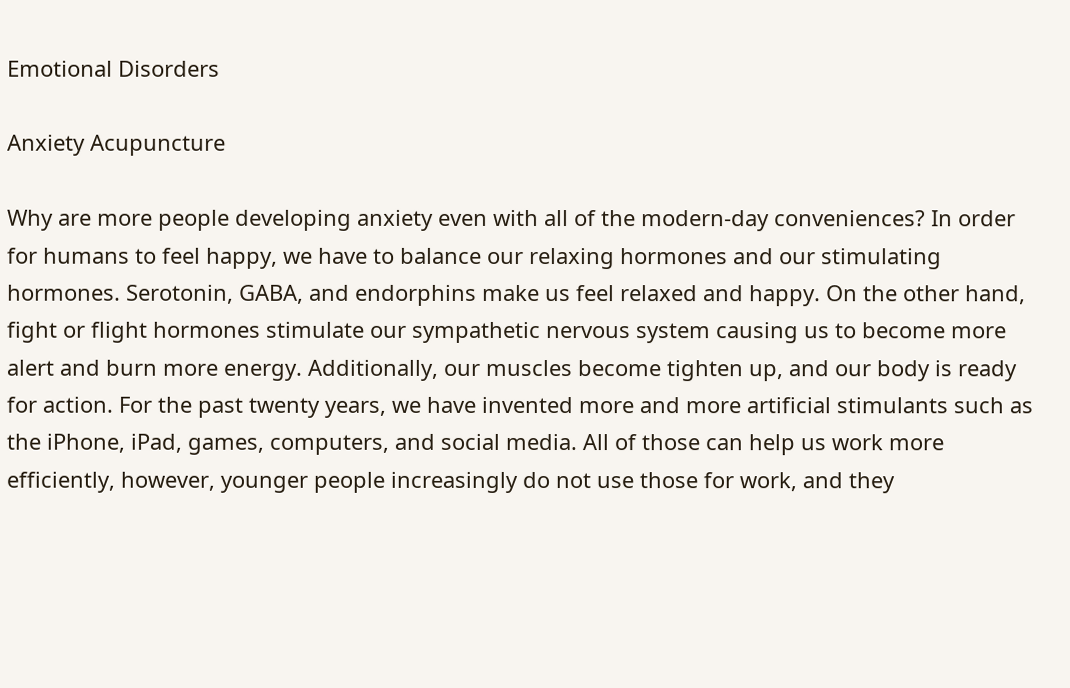Emotional Disorders

Anxiety Acupuncture

Why are more people developing anxiety even with all of the modern-day conveniences? In order for humans to feel happy, we have to balance our relaxing hormones and our stimulating hormones. Serotonin, GABA, and endorphins make us feel relaxed and happy. On the other hand, fight or flight hormones stimulate our sympathetic nervous system causing us to become more alert and burn more energy. Additionally, our muscles become tighten up, and our body is ready for action. For the past twenty years, we have invented more and more artificial stimulants such as the iPhone, iPad, games, computers, and social media. All of those can help us work more efficiently, however, younger people increasingly do not use those for work, and they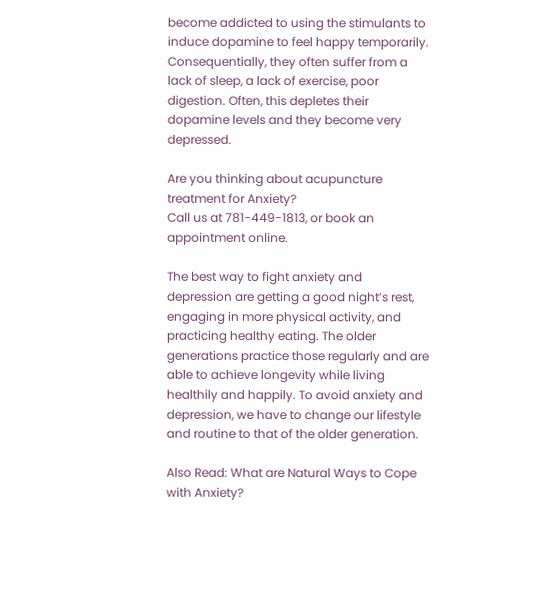become addicted to using the stimulants to induce dopamine to feel happy temporarily. Consequentially, they often suffer from a lack of sleep, a lack of exercise, poor digestion. Often, this depletes their dopamine levels and they become very depressed.

Are you thinking about acupuncture treatment for Anxiety?
Call us at 781-449-1813, or book an appointment online.

The best way to fight anxiety and depression are getting a good night’s rest, engaging in more physical activity, and practicing healthy eating. The older generations practice those regularly and are able to achieve longevity while living healthily and happily. To avoid anxiety and depression, we have to change our lifestyle and routine to that of the older generation.

Also Read: What are Natural Ways to Cope with Anxiety?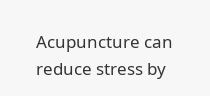Acupuncture can reduce stress by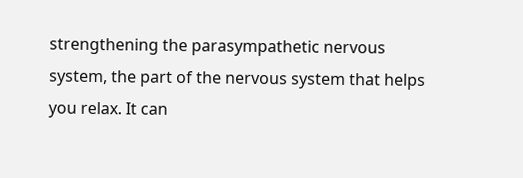strengthening the parasympathetic nervous system, the part of the nervous system that helps you relax. It can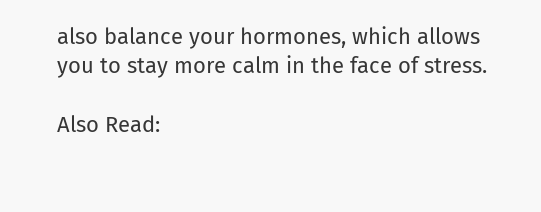also balance your hormones, which allows you to stay more calm in the face of stress.

Also Read: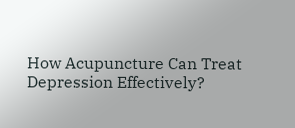How Acupuncture Can Treat Depression Effectively?